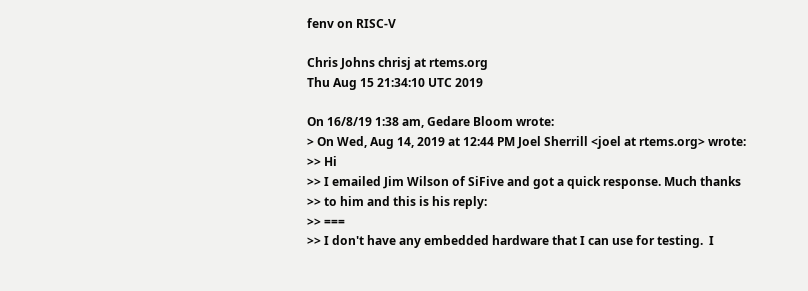fenv on RISC-V

Chris Johns chrisj at rtems.org
Thu Aug 15 21:34:10 UTC 2019

On 16/8/19 1:38 am, Gedare Bloom wrote:
> On Wed, Aug 14, 2019 at 12:44 PM Joel Sherrill <joel at rtems.org> wrote:
>> Hi
>> I emailed Jim Wilson of SiFive and got a quick response. Much thanks
>> to him and this is his reply:
>> ===
>> I don't have any embedded hardware that I can use for testing.  I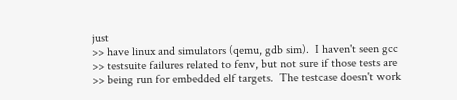just
>> have linux and simulators (qemu, gdb sim).  I haven't seen gcc
>> testsuite failures related to fenv, but not sure if those tests are
>> being run for embedded elf targets.  The testcase doesn't work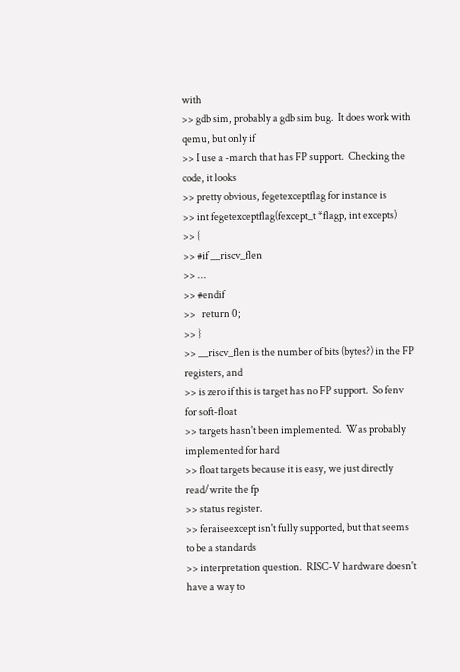with
>> gdb sim, probably a gdb sim bug.  It does work with qemu, but only if
>> I use a -march that has FP support.  Checking the code, it looks
>> pretty obvious, fegetexceptflag for instance is
>> int fegetexceptflag(fexcept_t *flagp, int excepts)
>> {
>> #if __riscv_flen
>> ...
>> #endif
>>   return 0;
>> }
>> __riscv_flen is the number of bits (bytes?) in the FP registers, and
>> is zero if this is target has no FP support.  So fenv for soft-float
>> targets hasn't been implemented.  Was probably implemented for hard
>> float targets because it is easy, we just directly read/write the fp
>> status register.
>> feraiseexcept isn't fully supported, but that seems to be a standards
>> interpretation question.  RISC-V hardware doesn't have a way to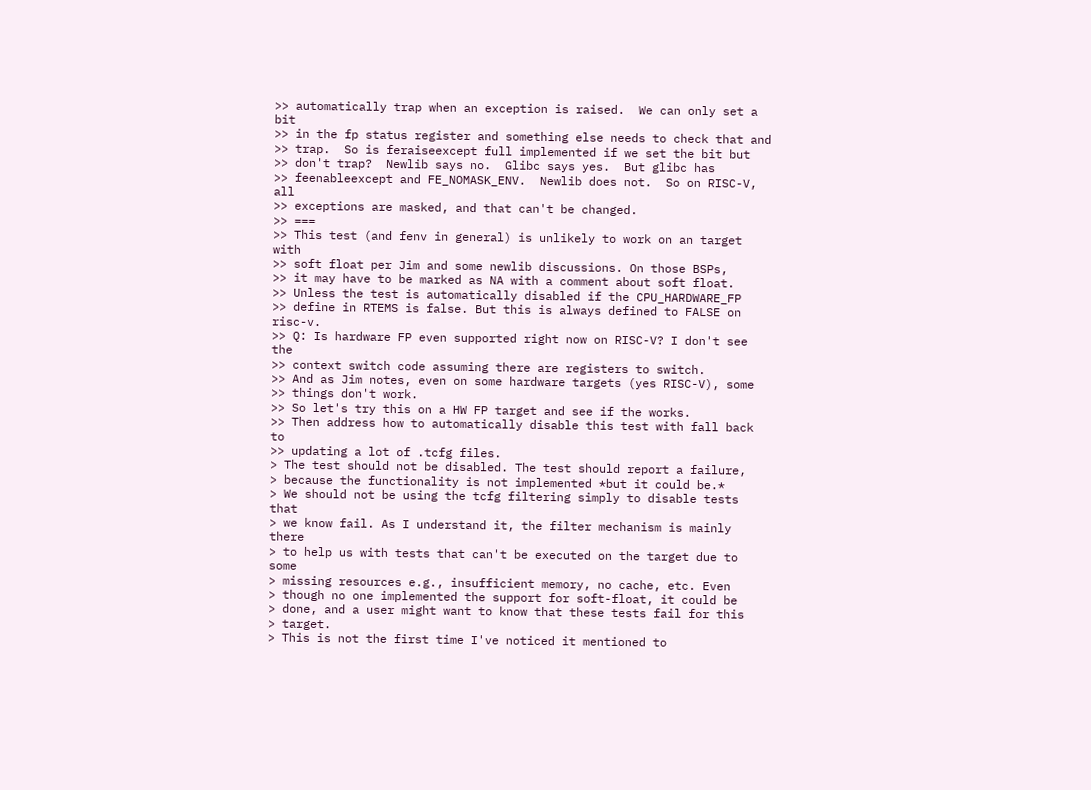>> automatically trap when an exception is raised.  We can only set a bit
>> in the fp status register and something else needs to check that and
>> trap.  So is feraiseexcept full implemented if we set the bit but
>> don't trap?  Newlib says no.  Glibc says yes.  But glibc has
>> feenableexcept and FE_NOMASK_ENV.  Newlib does not.  So on RISC-V, all
>> exceptions are masked, and that can't be changed.
>> ===
>> This test (and fenv in general) is unlikely to work on an target with
>> soft float per Jim and some newlib discussions. On those BSPs,
>> it may have to be marked as NA with a comment about soft float.
>> Unless the test is automatically disabled if the CPU_HARDWARE_FP
>> define in RTEMS is false. But this is always defined to FALSE on risc-v.
>> Q: Is hardware FP even supported right now on RISC-V? I don't see the
>> context switch code assuming there are registers to switch.
>> And as Jim notes, even on some hardware targets (yes RISC-V), some
>> things don't work.
>> So let's try this on a HW FP target and see if the works.
>> Then address how to automatically disable this test with fall back to
>> updating a lot of .tcfg files.
> The test should not be disabled. The test should report a failure,
> because the functionality is not implemented *but it could be.*
> We should not be using the tcfg filtering simply to disable tests that
> we know fail. As I understand it, the filter mechanism is mainly there
> to help us with tests that can't be executed on the target due to some
> missing resources e.g., insufficient memory, no cache, etc. Even
> though no one implemented the support for soft-float, it could be
> done, and a user might want to know that these tests fail for this
> target.
> This is not the first time I've noticed it mentioned to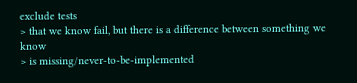exclude tests
> that we know fail, but there is a difference between something we know
> is missing/never-to-be-implemented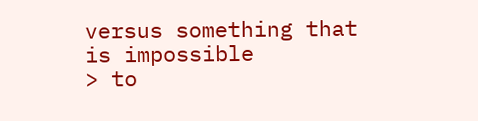versus something that is impossible
> to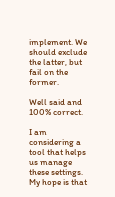implement. We should exclude the latter, but fail on the former.

Well said and 100% correct.

I am considering a tool that helps us manage these settings. My hope is that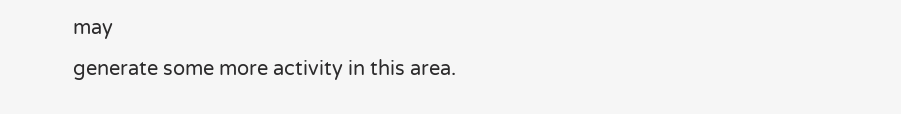may
generate some more activity in this area.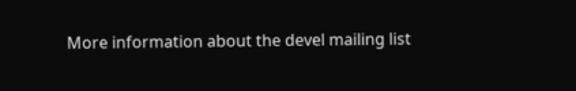More information about the devel mailing list